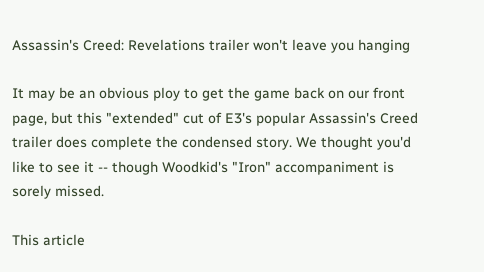Assassin's Creed: Revelations trailer won't leave you hanging

It may be an obvious ploy to get the game back on our front page, but this "extended" cut of E3's popular Assassin's Creed trailer does complete the condensed story. We thought you'd like to see it -- though Woodkid's "Iron" accompaniment is sorely missed.

This article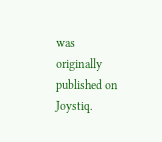was originally published on Joystiq.